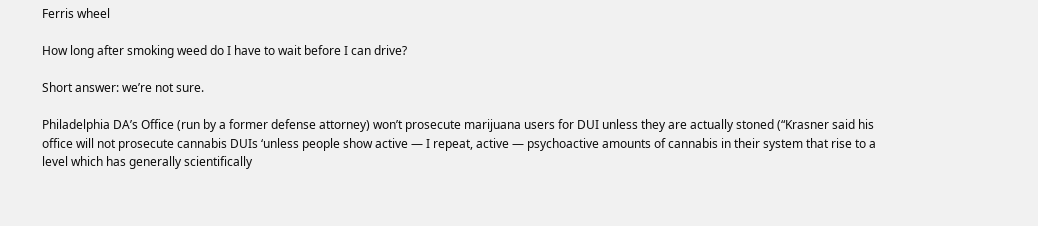Ferris wheel

How long after smoking weed do I have to wait before I can drive?

Short answer: we’re not sure.

Philadelphia DA’s Office (run by a former defense attorney) won’t prosecute marijuana users for DUI unless they are actually stoned (“Krasner said his office will not prosecute cannabis DUIs ‘unless people show active — I repeat, active — psychoactive amounts of cannabis in their system that rise to a level which has generally scientifically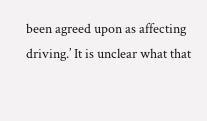been agreed upon as affecting driving.’ It is unclear what that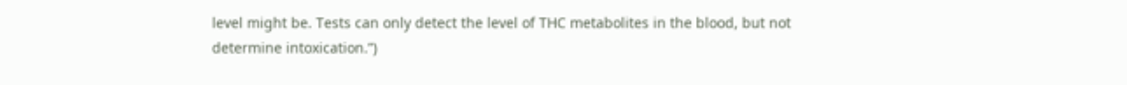level might be. Tests can only detect the level of THC metabolites in the blood, but not determine intoxication.”)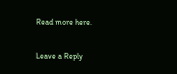Read more here.

Leave a Reply